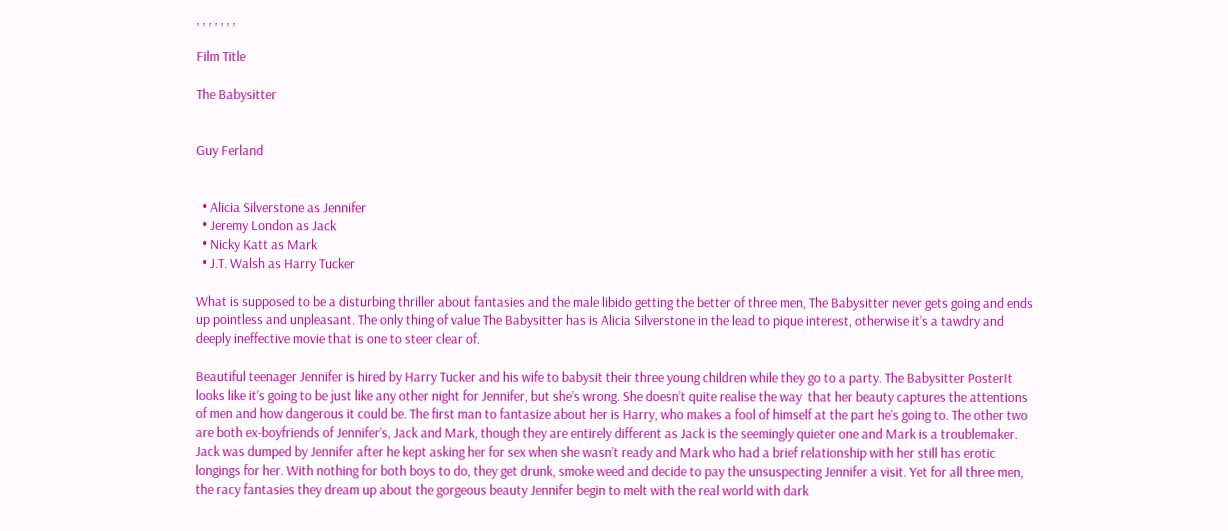, , , , , , ,

Film Title

The Babysitter


Guy Ferland


  • Alicia Silverstone as Jennifer
  • Jeremy London as Jack
  • Nicky Katt as Mark
  • J.T. Walsh as Harry Tucker

What is supposed to be a disturbing thriller about fantasies and the male libido getting the better of three men, The Babysitter never gets going and ends up pointless and unpleasant. The only thing of value The Babysitter has is Alicia Silverstone in the lead to pique interest, otherwise it’s a tawdry and deeply ineffective movie that is one to steer clear of.

Beautiful teenager Jennifer is hired by Harry Tucker and his wife to babysit their three young children while they go to a party. The Babysitter PosterIt looks like it’s going to be just like any other night for Jennifer, but she’s wrong. She doesn’t quite realise the way  that her beauty captures the attentions of men and how dangerous it could be. The first man to fantasize about her is Harry, who makes a fool of himself at the part he’s going to. The other two are both ex-boyfriends of Jennifer’s, Jack and Mark, though they are entirely different as Jack is the seemingly quieter one and Mark is a troublemaker. Jack was dumped by Jennifer after he kept asking her for sex when she wasn’t ready and Mark who had a brief relationship with her still has erotic longings for her. With nothing for both boys to do, they get drunk, smoke weed and decide to pay the unsuspecting Jennifer a visit. Yet for all three men, the racy fantasies they dream up about the gorgeous beauty Jennifer begin to melt with the real world with dark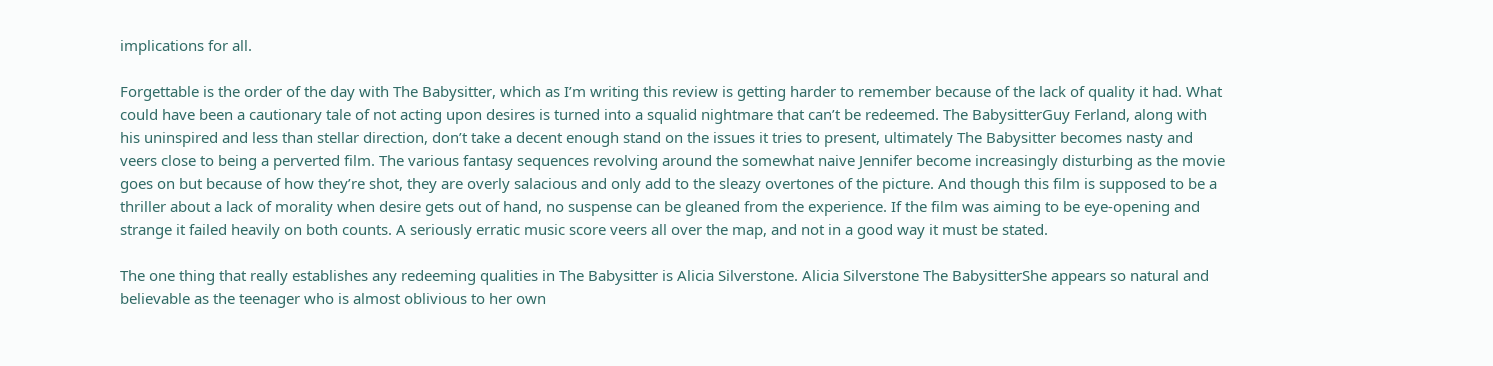implications for all.

Forgettable is the order of the day with The Babysitter, which as I’m writing this review is getting harder to remember because of the lack of quality it had. What could have been a cautionary tale of not acting upon desires is turned into a squalid nightmare that can’t be redeemed. The BabysitterGuy Ferland, along with his uninspired and less than stellar direction, don’t take a decent enough stand on the issues it tries to present, ultimately The Babysitter becomes nasty and veers close to being a perverted film. The various fantasy sequences revolving around the somewhat naive Jennifer become increasingly disturbing as the movie goes on but because of how they’re shot, they are overly salacious and only add to the sleazy overtones of the picture. And though this film is supposed to be a thriller about a lack of morality when desire gets out of hand, no suspense can be gleaned from the experience. If the film was aiming to be eye-opening and strange it failed heavily on both counts. A seriously erratic music score veers all over the map, and not in a good way it must be stated.

The one thing that really establishes any redeeming qualities in The Babysitter is Alicia Silverstone. Alicia Silverstone The BabysitterShe appears so natural and believable as the teenager who is almost oblivious to her own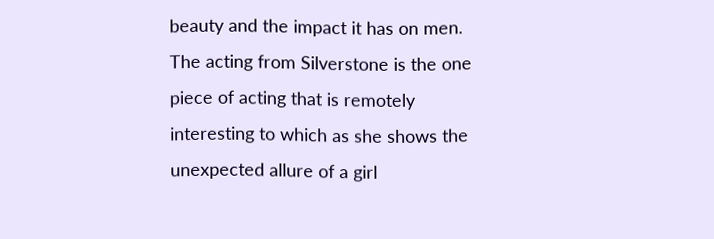beauty and the impact it has on men. The acting from Silverstone is the one piece of acting that is remotely interesting to which as she shows the unexpected allure of a girl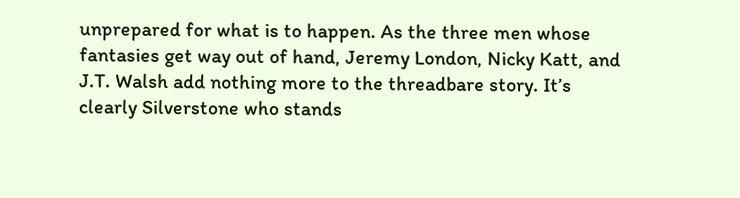unprepared for what is to happen. As the three men whose fantasies get way out of hand, Jeremy London, Nicky Katt, and J.T. Walsh add nothing more to the threadbare story. It’s clearly Silverstone who stands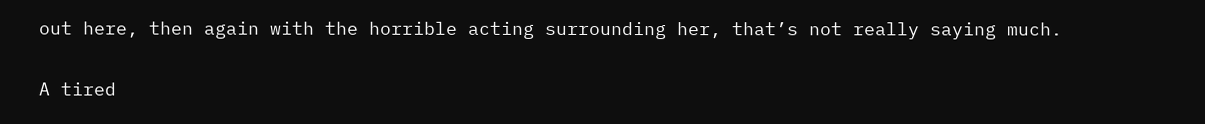out here, then again with the horrible acting surrounding her, that’s not really saying much.

A tired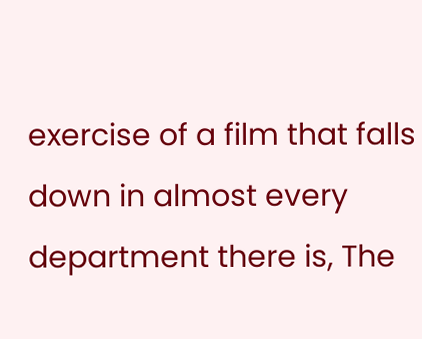exercise of a film that falls down in almost every department there is, The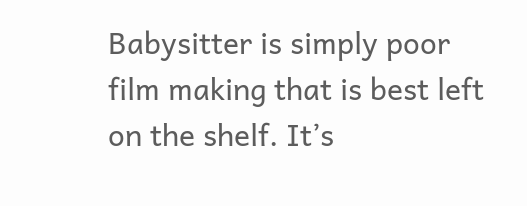Babysitter is simply poor film making that is best left on the shelf. It’s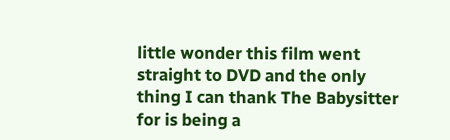little wonder this film went straight to DVD and the only thing I can thank The Babysitter for is being a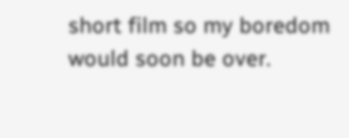short film so my boredom would soon be over.